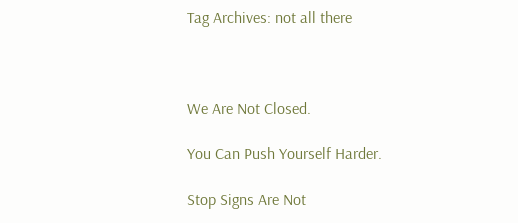Tag Archives: not all there



We Are Not Closed.

You Can Push Yourself Harder.

Stop Signs Are Not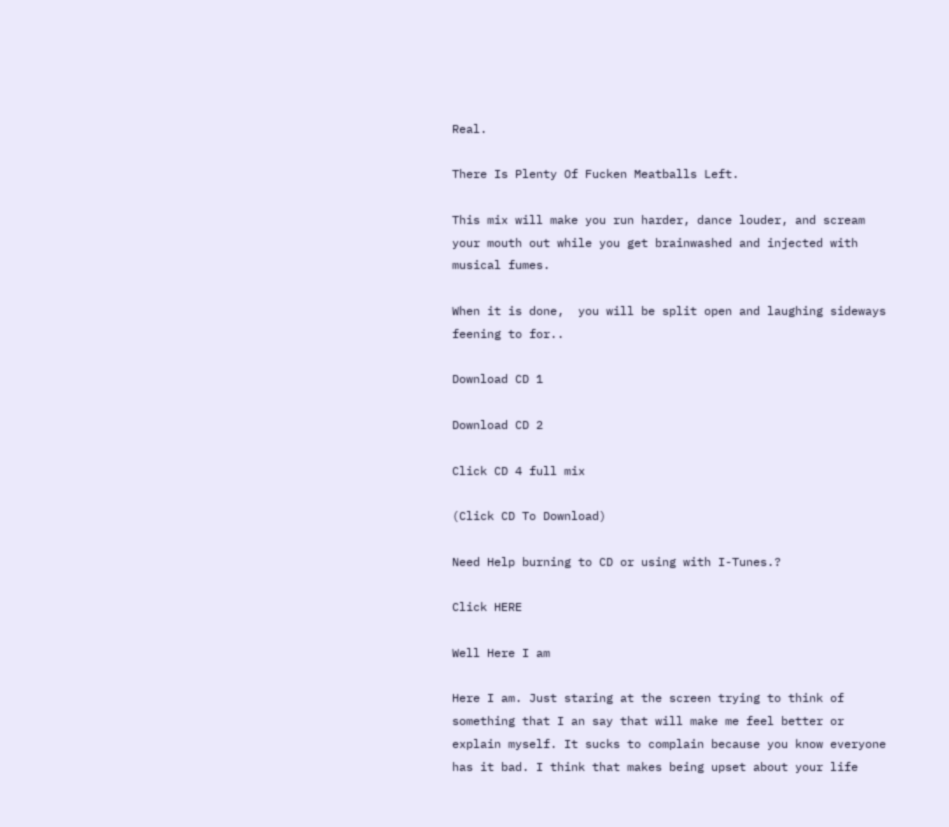Real.

There Is Plenty Of Fucken Meatballs Left.

This mix will make you run harder, dance louder, and scream your mouth out while you get brainwashed and injected with musical fumes.

When it is done,  you will be split open and laughing sideways feening to for..

Download CD 1

Download CD 2

Click CD 4 full mix

(Click CD To Download)

Need Help burning to CD or using with I-Tunes.?

Click HERE

Well Here I am

Here I am. Just staring at the screen trying to think of something that I an say that will make me feel better or explain myself. It sucks to complain because you know everyone has it bad. I think that makes being upset about your life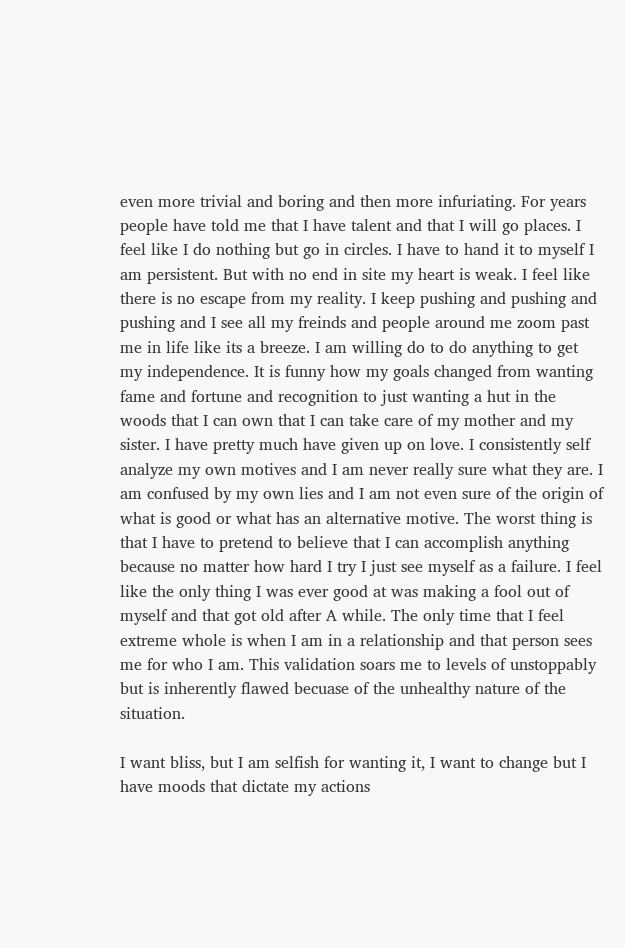even more trivial and boring and then more infuriating. For years people have told me that I have talent and that I will go places. I feel like I do nothing but go in circles. I have to hand it to myself I am persistent. But with no end in site my heart is weak. I feel like there is no escape from my reality. I keep pushing and pushing and pushing and I see all my freinds and people around me zoom past me in life like its a breeze. I am willing do to do anything to get my independence. It is funny how my goals changed from wanting fame and fortune and recognition to just wanting a hut in the woods that I can own that I can take care of my mother and my sister. I have pretty much have given up on love. I consistently self analyze my own motives and I am never really sure what they are. I am confused by my own lies and I am not even sure of the origin of what is good or what has an alternative motive. The worst thing is that I have to pretend to believe that I can accomplish anything because no matter how hard I try I just see myself as a failure. I feel like the only thing I was ever good at was making a fool out of myself and that got old after A while. The only time that I feel extreme whole is when I am in a relationship and that person sees me for who I am. This validation soars me to levels of unstoppably but is inherently flawed becuase of the unhealthy nature of the situation.

I want bliss, but I am selfish for wanting it, I want to change but I have moods that dictate my actions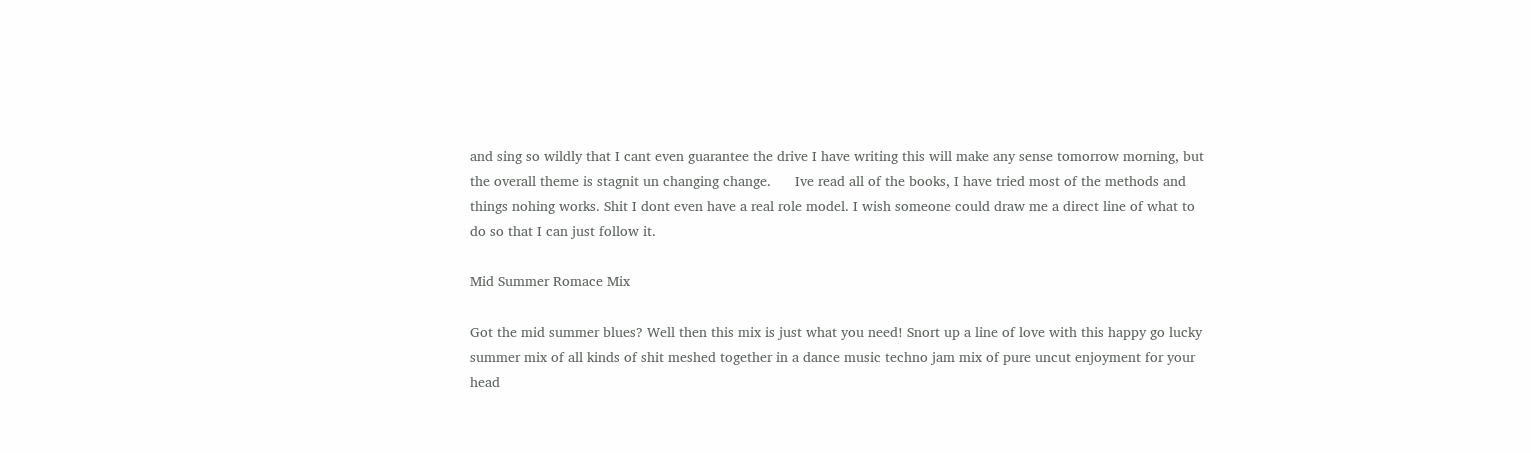and sing so wildly that I cant even guarantee the drive I have writing this will make any sense tomorrow morning, but the overall theme is stagnit un changing change.      Ive read all of the books, I have tried most of the methods and things nohing works. Shit I dont even have a real role model. I wish someone could draw me a direct line of what to do so that I can just follow it.

Mid Summer Romace Mix

Got the mid summer blues? Well then this mix is just what you need! Snort up a line of love with this happy go lucky summer mix of all kinds of shit meshed together in a dance music techno jam mix of pure uncut enjoyment for your head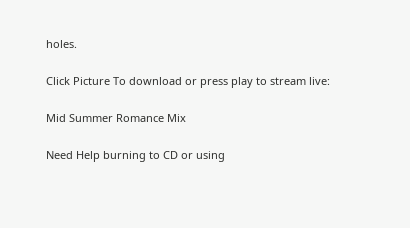holes.

Click Picture To download or press play to stream live:

Mid Summer Romance Mix

Need Help burning to CD or using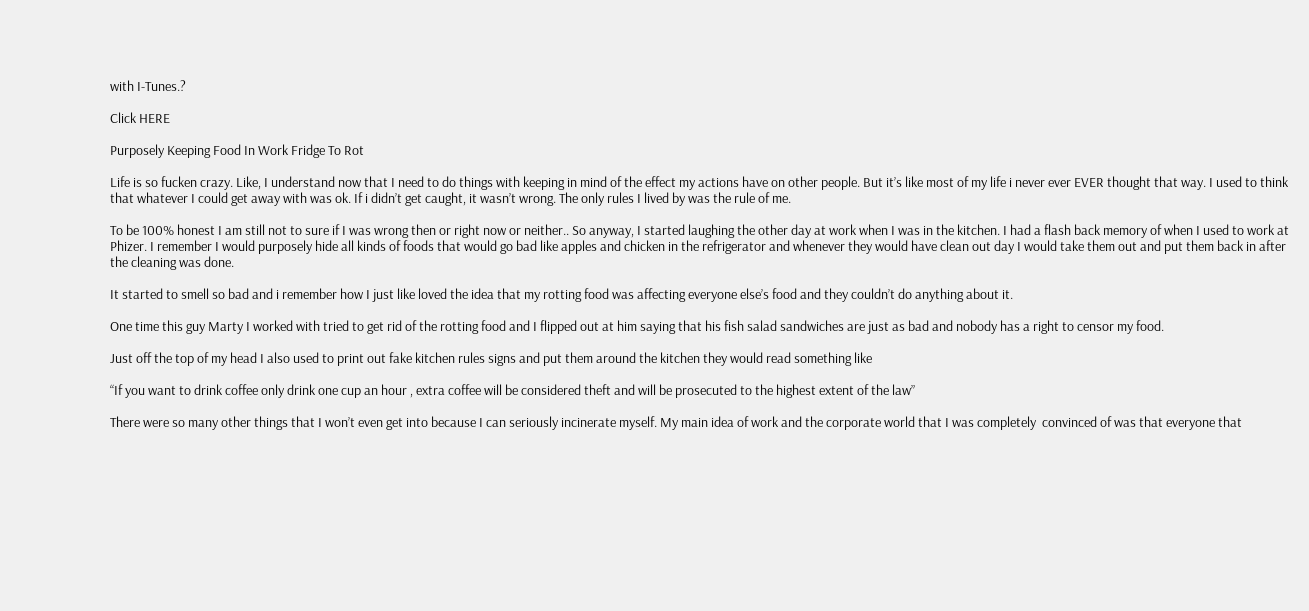with I-Tunes.?

Click HERE

Purposely Keeping Food In Work Fridge To Rot

Life is so fucken crazy. Like, I understand now that I need to do things with keeping in mind of the effect my actions have on other people. But it’s like most of my life i never ever EVER thought that way. I used to think that whatever I could get away with was ok. If i didn’t get caught, it wasn’t wrong. The only rules I lived by was the rule of me.

To be 100% honest I am still not to sure if I was wrong then or right now or neither.. So anyway, I started laughing the other day at work when I was in the kitchen. I had a flash back memory of when I used to work at Phizer. I remember I would purposely hide all kinds of foods that would go bad like apples and chicken in the refrigerator and whenever they would have clean out day I would take them out and put them back in after the cleaning was done.

It started to smell so bad and i remember how I just like loved the idea that my rotting food was affecting everyone else’s food and they couldn’t do anything about it.

One time this guy Marty I worked with tried to get rid of the rotting food and I flipped out at him saying that his fish salad sandwiches are just as bad and nobody has a right to censor my food.

Just off the top of my head I also used to print out fake kitchen rules signs and put them around the kitchen they would read something like

“If you want to drink coffee only drink one cup an hour , extra coffee will be considered theft and will be prosecuted to the highest extent of the law”

There were so many other things that I won’t even get into because I can seriously incinerate myself. My main idea of work and the corporate world that I was completely  convinced of was that everyone that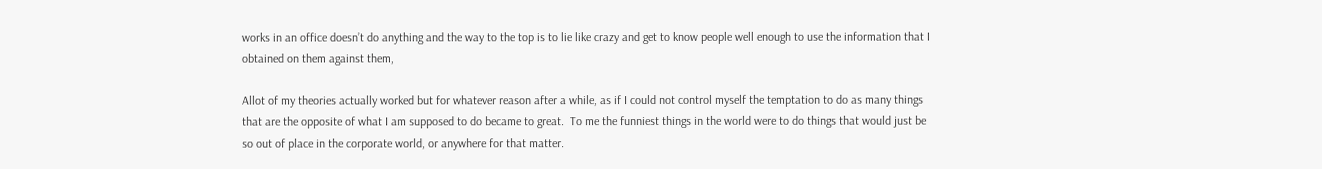works in an office doesn’t do anything and the way to the top is to lie like crazy and get to know people well enough to use the information that I obtained on them against them,

Allot of my theories actually worked but for whatever reason after a while, as if I could not control myself the temptation to do as many things that are the opposite of what I am supposed to do became to great.  To me the funniest things in the world were to do things that would just be so out of place in the corporate world, or anywhere for that matter.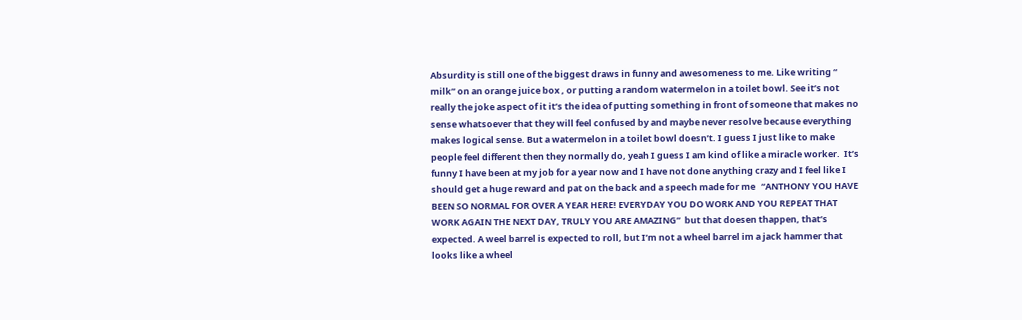Absurdity is still one of the biggest draws in funny and awesomeness to me. Like writing “ milk” on an orange juice box , or putting a random watermelon in a toilet bowl. See it’s not really the joke aspect of it it’s the idea of putting something in front of someone that makes no sense whatsoever that they will feel confused by and maybe never resolve because everything makes logical sense. But a watermelon in a toilet bowl doesn’t. I guess I just like to make people feel different then they normally do, yeah I guess I am kind of like a miracle worker.  It’s funny I have been at my job for a year now and I have not done anything crazy and I feel like I should get a huge reward and pat on the back and a speech made for me   “ANTHONY YOU HAVE BEEN SO NORMAL FOR OVER A YEAR HERE! EVERYDAY YOU DO WORK AND YOU REPEAT THAT WORK AGAIN THE NEXT DAY, TRULY YOU ARE AMAZING”  but that doesen thappen, that’s expected. A weel barrel is expected to roll, but I’m not a wheel barrel im a jack hammer that looks like a wheel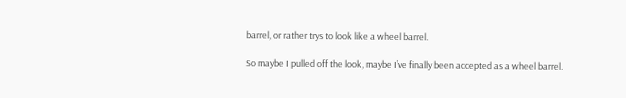barrel, or rather trys to look like a wheel barrel.

So maybe I pulled off the look, maybe I’ve finally been accepted as a wheel barrel.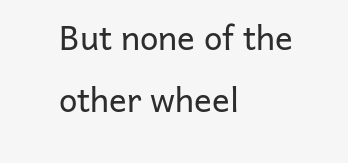But none of the other wheel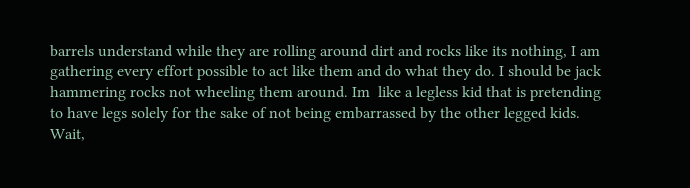barrels understand while they are rolling around dirt and rocks like its nothing, I am gathering every effort possible to act like them and do what they do. I should be jack hammering rocks not wheeling them around. Im  like a legless kid that is pretending to have legs solely for the sake of not being embarrassed by the other legged kids. Wait,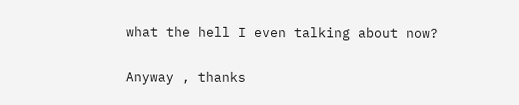what the hell I even talking about now?

Anyway , thanks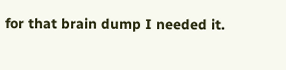for that brain dump I needed it.